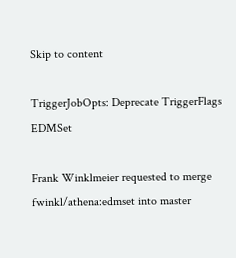Skip to content

TriggerJobOpts: Deprecate TriggerFlags EDMSet

Frank Winklmeier requested to merge fwinkl/athena:edmset into master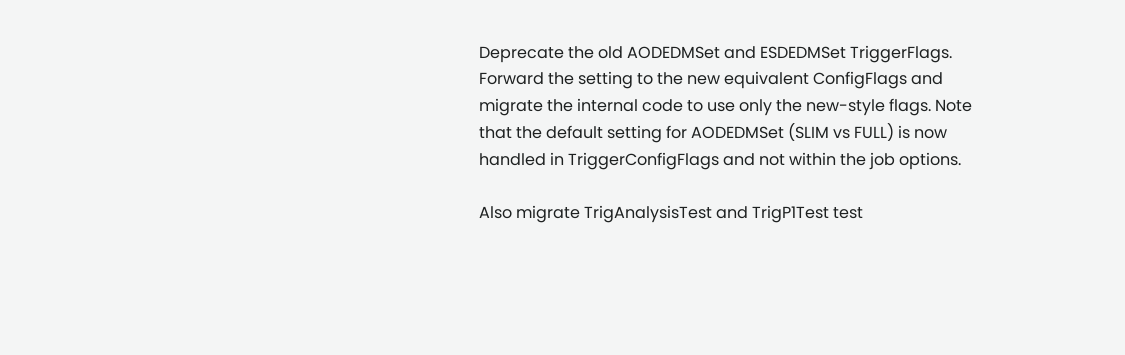Deprecate the old AODEDMSet and ESDEDMSet TriggerFlags. Forward the setting to the new equivalent ConfigFlags and migrate the internal code to use only the new-style flags. Note that the default setting for AODEDMSet (SLIM vs FULL) is now handled in TriggerConfigFlags and not within the job options.

Also migrate TrigAnalysisTest and TrigP1Test test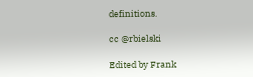definitions.

cc @rbielski

Edited by Frank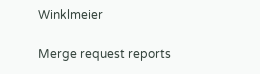Winklmeier

Merge request reports